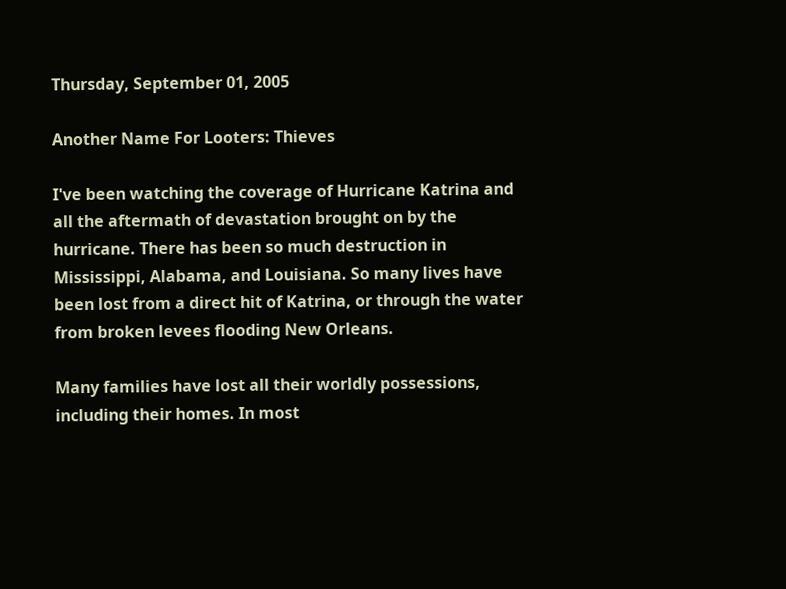Thursday, September 01, 2005

Another Name For Looters: Thieves

I've been watching the coverage of Hurricane Katrina and all the aftermath of devastation brought on by the hurricane. There has been so much destruction in Mississippi, Alabama, and Louisiana. So many lives have been lost from a direct hit of Katrina, or through the water from broken levees flooding New Orleans.

Many families have lost all their worldly possessions, including their homes. In most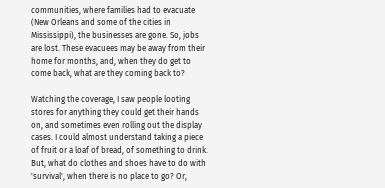communities, where families had to evacuate (New Orleans and some of the cities in Mississippi), the businesses are gone. So, jobs are lost. These evacuees may be away from their home for months, and, when they do get to come back, what are they coming back to?

Watching the coverage, I saw people looting stores for anything they could get their hands on, and sometimes even rolling out the display cases. I could almost understand taking a piece of fruit or a loaf of bread, of something to drink. But, what do clothes and shoes have to do with 'survival', when there is no place to go? Or,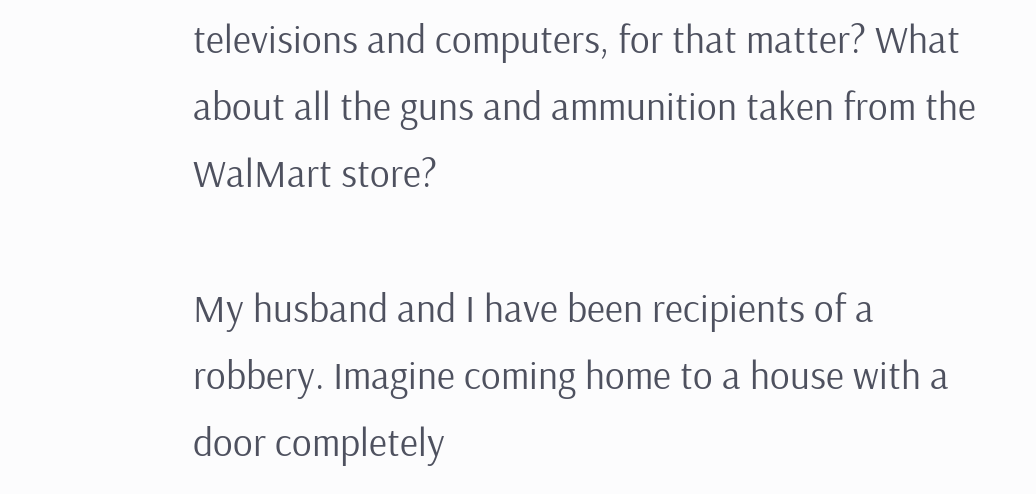televisions and computers, for that matter? What about all the guns and ammunition taken from the WalMart store?

My husband and I have been recipients of a robbery. Imagine coming home to a house with a door completely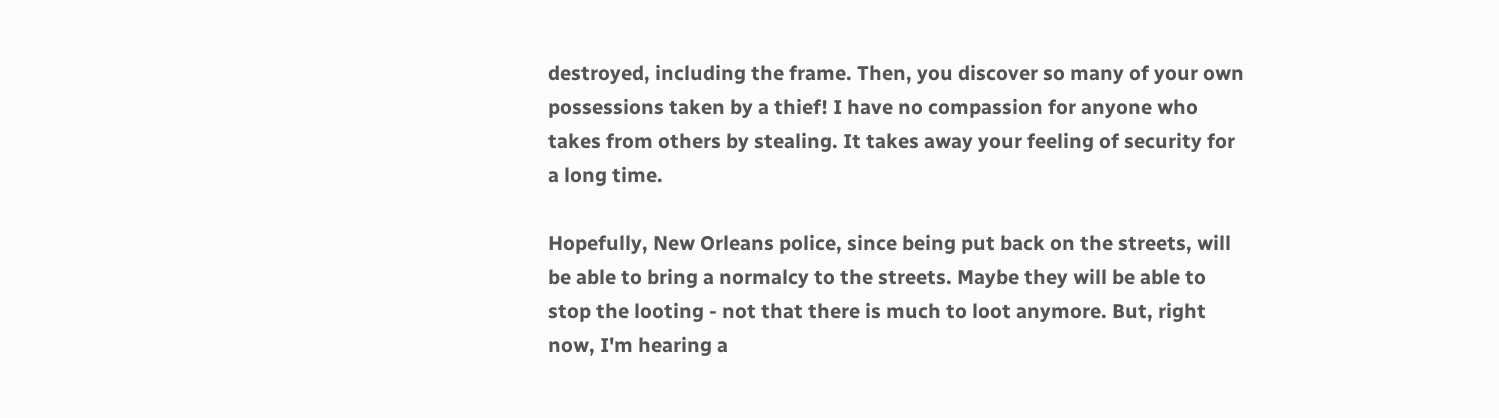destroyed, including the frame. Then, you discover so many of your own possessions taken by a thief! I have no compassion for anyone who takes from others by stealing. It takes away your feeling of security for a long time.

Hopefully, New Orleans police, since being put back on the streets, will be able to bring a normalcy to the streets. Maybe they will be able to stop the looting - not that there is much to loot anymore. But, right now, I'm hearing a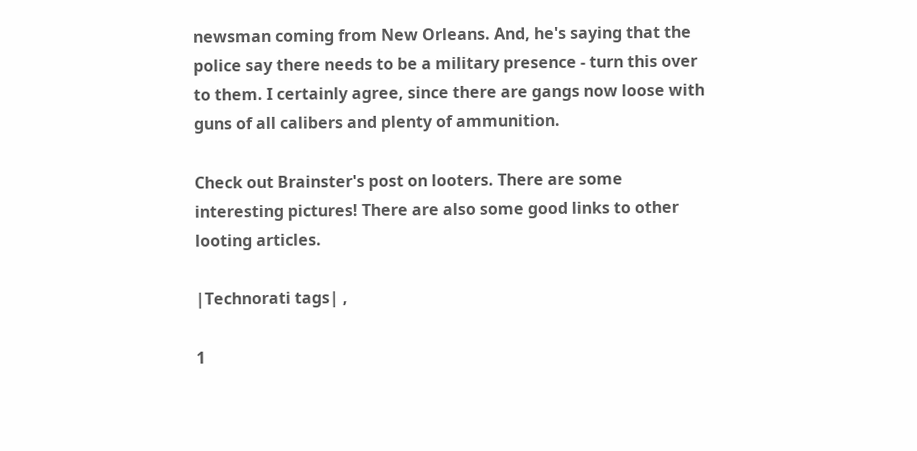newsman coming from New Orleans. And, he's saying that the police say there needs to be a military presence - turn this over to them. I certainly agree, since there are gangs now loose with guns of all calibers and plenty of ammunition.

Check out Brainster's post on looters. There are some interesting pictures! There are also some good links to other looting articles.

|Technorati tags| ,

1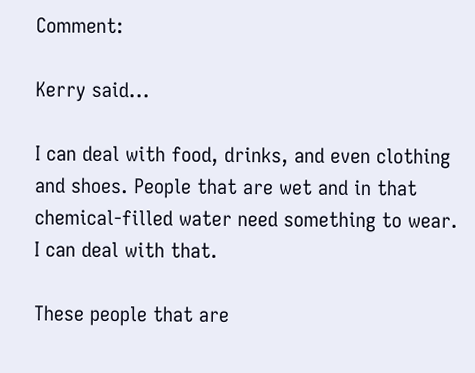Comment:

Kerry said...

I can deal with food, drinks, and even clothing and shoes. People that are wet and in that chemical-filled water need something to wear. I can deal with that.

These people that are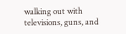walking out with televisions, guns, and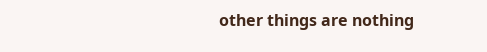other things are nothing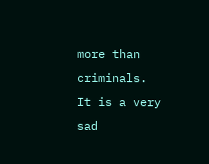more than criminals. It is a very sad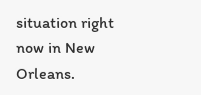situation right now in New Orleans.